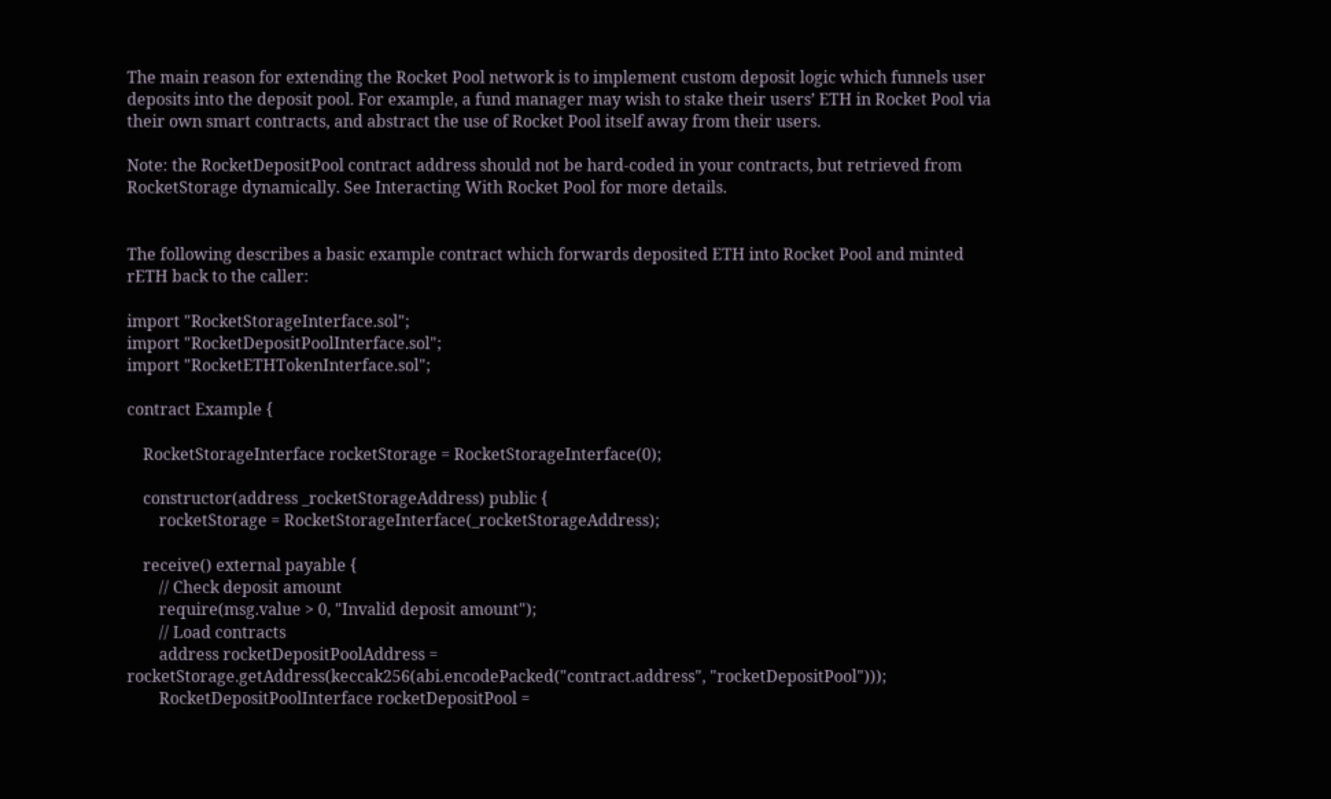The main reason for extending the Rocket Pool network is to implement custom deposit logic which funnels user deposits into the deposit pool. For example, a fund manager may wish to stake their users’ ETH in Rocket Pool via their own smart contracts, and abstract the use of Rocket Pool itself away from their users.

Note: the RocketDepositPool contract address should not be hard-coded in your contracts, but retrieved from RocketStorage dynamically. See Interacting With Rocket Pool for more details.


The following describes a basic example contract which forwards deposited ETH into Rocket Pool and minted rETH back to the caller:

import "RocketStorageInterface.sol";
import "RocketDepositPoolInterface.sol";
import "RocketETHTokenInterface.sol";

contract Example {

    RocketStorageInterface rocketStorage = RocketStorageInterface(0);

    constructor(address _rocketStorageAddress) public {
        rocketStorage = RocketStorageInterface(_rocketStorageAddress);

    receive() external payable {
        // Check deposit amount
        require(msg.value > 0, "Invalid deposit amount");
        // Load contracts
        address rocketDepositPoolAddress = rocketStorage.getAddress(keccak256(abi.encodePacked("contract.address", "rocketDepositPool")));
        RocketDepositPoolInterface rocketDepositPool =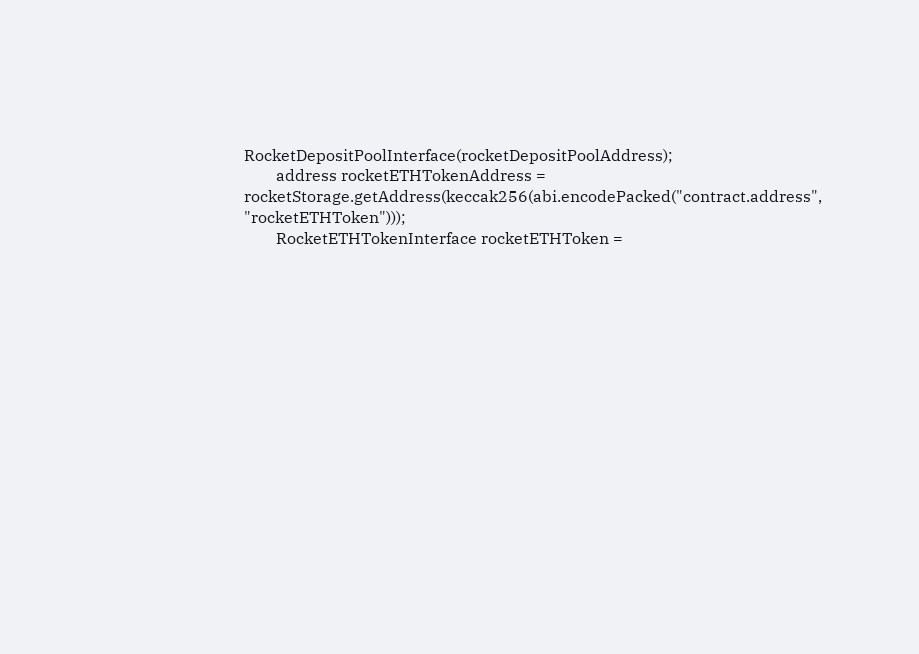RocketDepositPoolInterface(rocketDepositPoolAddress);
        address rocketETHTokenAddress = rocketStorage.getAddress(keccak256(abi.encodePacked("contract.address", "rocketETHToken")));
        RocketETHTokenInterface rocketETHToken =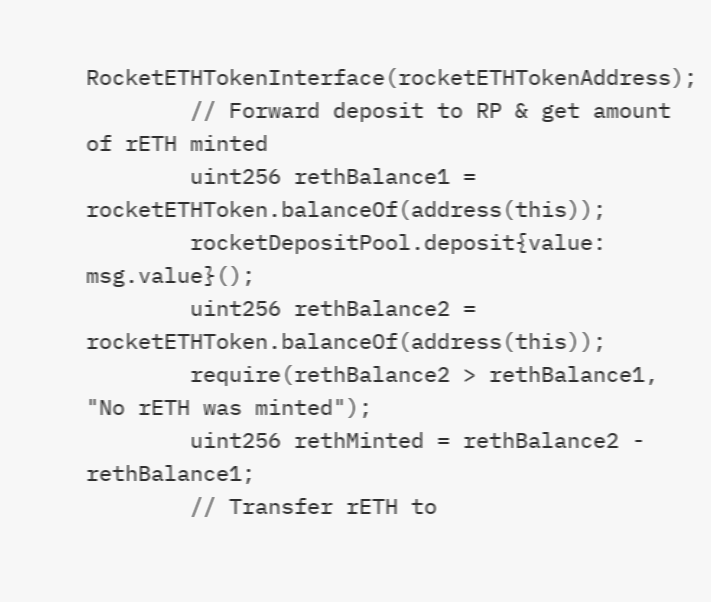RocketETHTokenInterface(rocketETHTokenAddress);
        // Forward deposit to RP & get amount of rETH minted
        uint256 rethBalance1 = rocketETHToken.balanceOf(address(this));
        rocketDepositPool.deposit{value: msg.value}();
        uint256 rethBalance2 = rocketETHToken.balanceOf(address(this));
        require(rethBalance2 > rethBalance1, "No rETH was minted");
        uint256 rethMinted = rethBalance2 - rethBalance1;
        // Transfer rETH to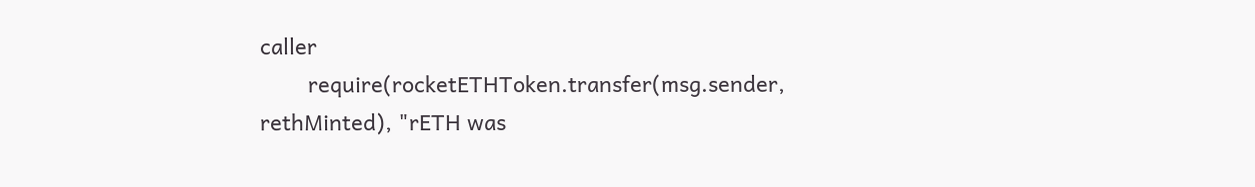caller
        require(rocketETHToken.transfer(msg.sender, rethMinted), "rETH was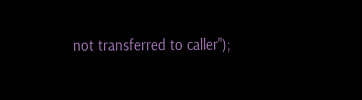not transferred to caller");